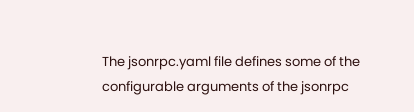The jsonrpc.yaml file defines some of the configurable arguments of the jsonrpc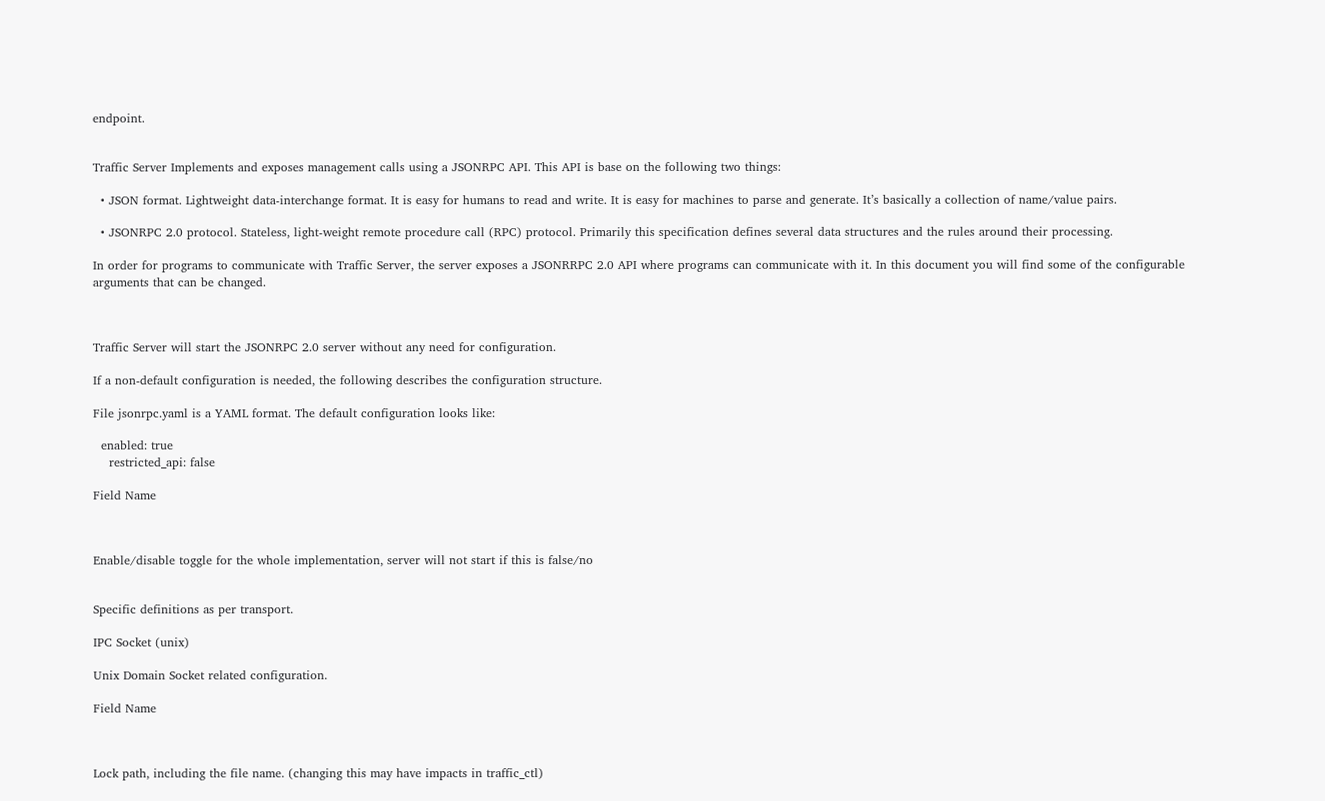endpoint.


Traffic Server Implements and exposes management calls using a JSONRPC API. This API is base on the following two things:

  • JSON format. Lightweight data-interchange format. It is easy for humans to read and write. It is easy for machines to parse and generate. It’s basically a collection of name/value pairs.

  • JSONRPC 2.0 protocol. Stateless, light-weight remote procedure call (RPC) protocol. Primarily this specification defines several data structures and the rules around their processing.

In order for programs to communicate with Traffic Server, the server exposes a JSONRRPC 2.0 API where programs can communicate with it. In this document you will find some of the configurable arguments that can be changed.



Traffic Server will start the JSONRPC 2.0 server without any need for configuration.

If a non-default configuration is needed, the following describes the configuration structure.

File jsonrpc.yaml is a YAML format. The default configuration looks like:

  enabled: true
    restricted_api: false

Field Name



Enable/disable toggle for the whole implementation, server will not start if this is false/no


Specific definitions as per transport.

IPC Socket (unix)

Unix Domain Socket related configuration.

Field Name



Lock path, including the file name. (changing this may have impacts in traffic_ctl)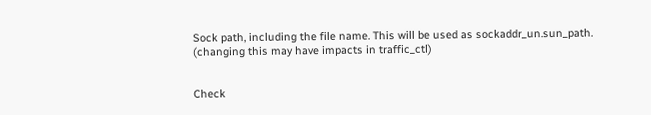Sock path, including the file name. This will be used as sockaddr_un.sun_path. (changing this may have impacts in traffic_ctl)


Check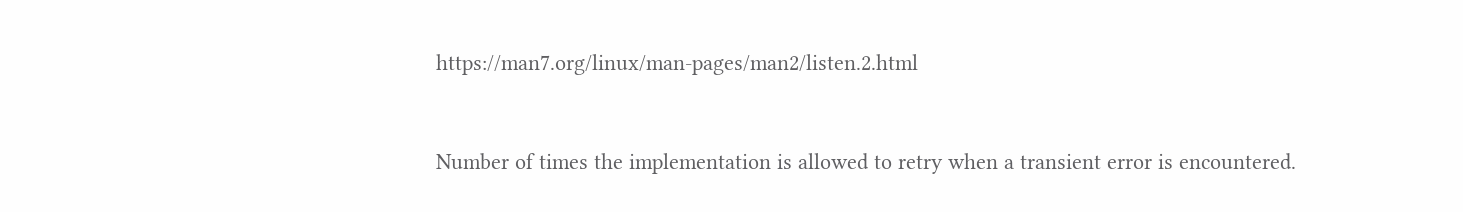https://man7.org/linux/man-pages/man2/listen.2.html


Number of times the implementation is allowed to retry when a transient error is encountered.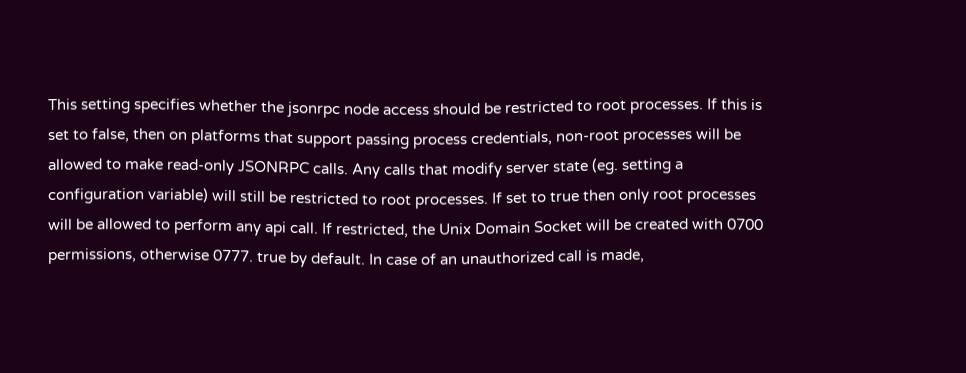This setting specifies whether the jsonrpc node access should be restricted to root processes. If this is set to false, then on platforms that support passing process credentials, non-root processes will be allowed to make read-only JSONRPC calls. Any calls that modify server state (eg. setting a configuration variable) will still be restricted to root processes. If set to true then only root processes will be allowed to perform any api call. If restricted, the Unix Domain Socket will be created with 0700 permissions, otherwise 0777. true by default. In case of an unauthorized call is made,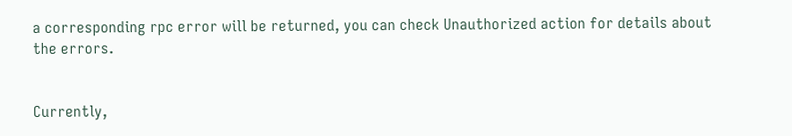a corresponding rpc error will be returned, you can check Unauthorized action for details about the errors.


Currently,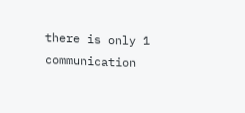there is only 1 communication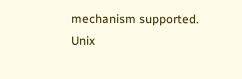mechanism supported. Unix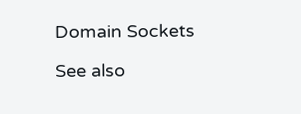Domain Sockets

See also